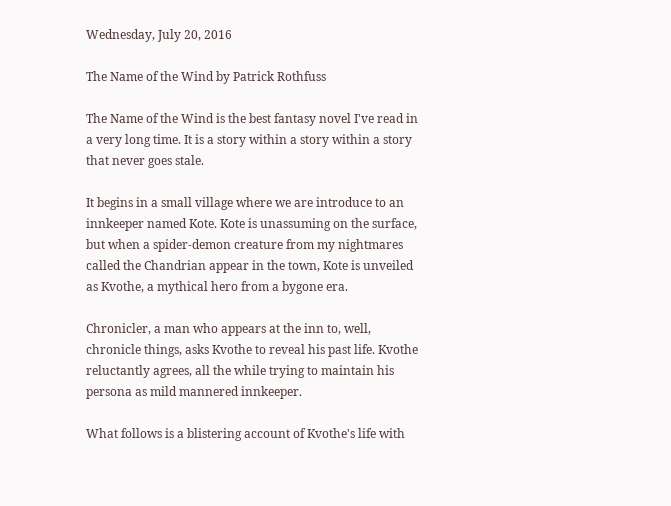Wednesday, July 20, 2016

The Name of the Wind by Patrick Rothfuss

The Name of the Wind is the best fantasy novel I've read in a very long time. It is a story within a story within a story that never goes stale.

It begins in a small village where we are introduce to an innkeeper named Kote. Kote is unassuming on the surface, but when a spider-demon creature from my nightmares called the Chandrian appear in the town, Kote is unveiled as Kvothe, a mythical hero from a bygone era.

Chronicler, a man who appears at the inn to, well, chronicle things, asks Kvothe to reveal his past life. Kvothe reluctantly agrees, all the while trying to maintain his persona as mild mannered innkeeper.

What follows is a blistering account of Kvothe's life with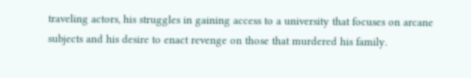traveling actors, his struggles in gaining access to a university that focuses on arcane subjects and his desire to enact revenge on those that murdered his family.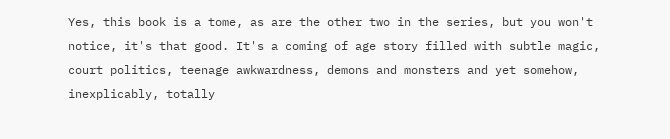Yes, this book is a tome, as are the other two in the series, but you won't notice, it's that good. It's a coming of age story filled with subtle magic, court politics, teenage awkwardness, demons and monsters and yet somehow, inexplicably, totally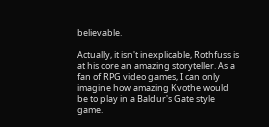believable.

Actually, it isn't inexplicable, Rothfuss is at his core an amazing storyteller. As a fan of RPG video games, I can only imagine how amazing Kvothe would be to play in a Baldur's Gate style game.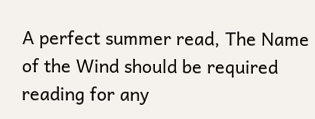A perfect summer read, The Name of the Wind should be required reading for any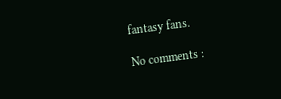fantasy fans.

No comments :